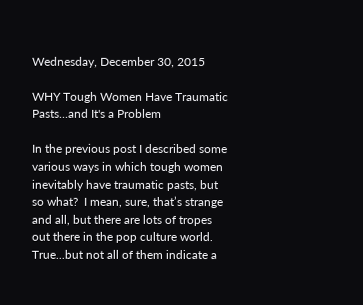Wednesday, December 30, 2015

WHY Tough Women Have Traumatic Pasts...and It's a Problem

In the previous post I described some various ways in which tough women inevitably have traumatic pasts, but so what?  I mean, sure, that’s strange and all, but there are lots of tropes out there in the pop culture world.  True...but not all of them indicate a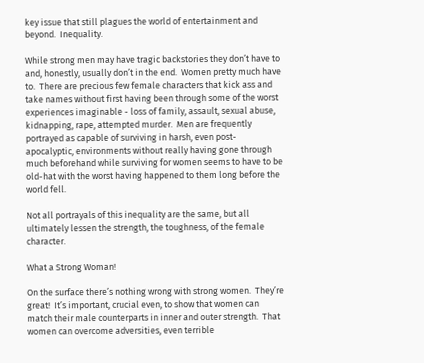key issue that still plagues the world of entertainment and beyond.  Inequality.

While strong men may have tragic backstories they don’t have to and, honestly, usually don’t in the end.  Women pretty much have to.  There are precious few female characters that kick ass and take names without first having been through some of the worst experiences imaginable - loss of family, assault, sexual abuse, kidnapping, rape, attempted murder.  Men are frequently portrayed as capable of surviving in harsh, even post-apocalyptic, environments without really having gone through much beforehand while surviving for women seems to have to be old-hat with the worst having happened to them long before the world fell.

Not all portrayals of this inequality are the same, but all ultimately lessen the strength, the toughness, of the female character.

What a Strong Woman!

On the surface there’s nothing wrong with strong women.  They’re great!  It’s important, crucial even, to show that women can match their male counterparts in inner and outer strength.  That women can overcome adversities, even terrible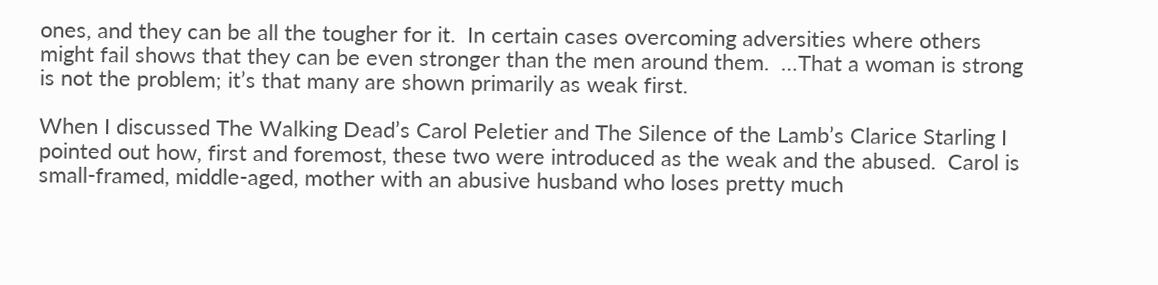ones, and they can be all the tougher for it.  In certain cases overcoming adversities where others might fail shows that they can be even stronger than the men around them.  …That a woman is strong is not the problem; it’s that many are shown primarily as weak first.

When I discussed The Walking Dead’s Carol Peletier and The Silence of the Lamb’s Clarice Starling I pointed out how, first and foremost, these two were introduced as the weak and the abused.  Carol is small-framed, middle-aged, mother with an abusive husband who loses pretty much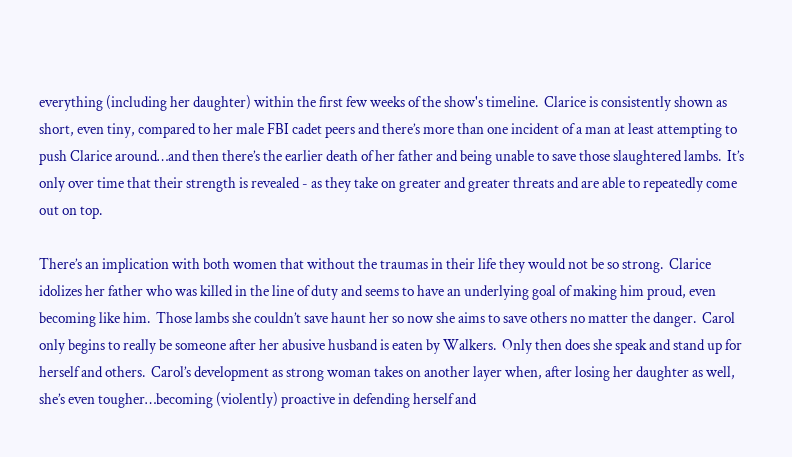everything (including her daughter) within the first few weeks of the show's timeline.  Clarice is consistently shown as short, even tiny, compared to her male FBI cadet peers and there’s more than one incident of a man at least attempting to push Clarice around…and then there’s the earlier death of her father and being unable to save those slaughtered lambs.  It’s only over time that their strength is revealed - as they take on greater and greater threats and are able to repeatedly come out on top.

There’s an implication with both women that without the traumas in their life they would not be so strong.  Clarice idolizes her father who was killed in the line of duty and seems to have an underlying goal of making him proud, even becoming like him.  Those lambs she couldn’t save haunt her so now she aims to save others no matter the danger.  Carol only begins to really be someone after her abusive husband is eaten by Walkers.  Only then does she speak and stand up for herself and others.  Carol’s development as strong woman takes on another layer when, after losing her daughter as well, she’s even tougher…becoming (violently) proactive in defending herself and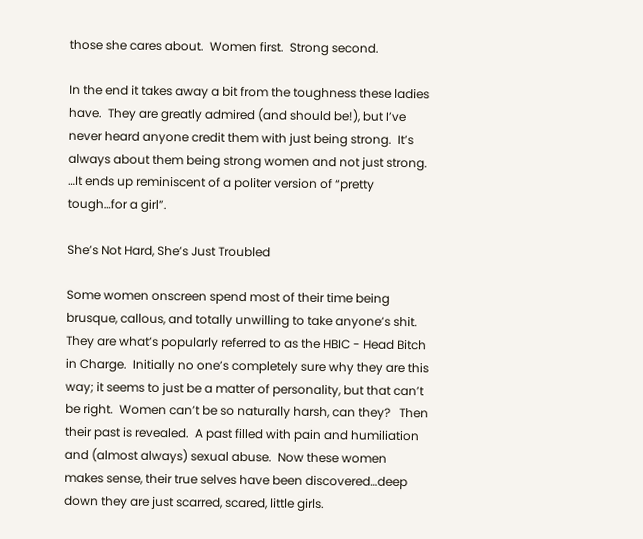those she cares about.  Women first.  Strong second.

In the end it takes away a bit from the toughness these ladies have.  They are greatly admired (and should be!), but I’ve never heard anyone credit them with just being strong.  It’s always about them being strong women and not just strong.   …It ends up reminiscent of a politer version of “pretty tough…for a girl”.

She’s Not Hard, She’s Just Troubled

Some women onscreen spend most of their time being brusque, callous, and totally unwilling to take anyone’s shit.  They are what’s popularly referred to as the HBIC - Head Bitch in Charge.  Initially no one’s completely sure why they are this way; it seems to just be a matter of personality, but that can’t be right.  Women can’t be so naturally harsh, can they?   Then their past is revealed.  A past filled with pain and humiliation and (almost always) sexual abuse.  Now these women makes sense, their true selves have been discovered…deep down they are just scarred, scared, little girls.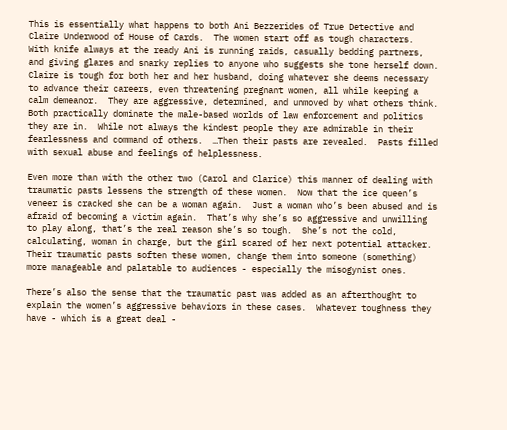This is essentially what happens to both Ani Bezzerides of True Detective and Claire Underwood of House of Cards.  The women start off as tough characters.  With knife always at the ready Ani is running raids, casually bedding partners, and giving glares and snarky replies to anyone who suggests she tone herself down.  Claire is tough for both her and her husband, doing whatever she deems necessary to advance their careers, even threatening pregnant women, all while keeping a calm demeanor.  They are aggressive, determined, and unmoved by what others think.  Both practically dominate the male-based worlds of law enforcement and politics they are in.  While not always the kindest people they are admirable in their fearlessness and command of others.  …Then their pasts are revealed.  Pasts filled with sexual abuse and feelings of helplessness.

Even more than with the other two (Carol and Clarice) this manner of dealing with traumatic pasts lessens the strength of these women.  Now that the ice queen’s veneer is cracked she can be a woman again.  Just a woman who’s been abused and is afraid of becoming a victim again.  That’s why she’s so aggressive and unwilling to play along, that’s the real reason she’s so tough.  She’s not the cold, calculating, woman in charge, but the girl scared of her next potential attacker.  Their traumatic pasts soften these women, change them into someone (something) more manageable and palatable to audiences - especially the misogynist ones.

There’s also the sense that the traumatic past was added as an afterthought to explain the women’s aggressive behaviors in these cases.  Whatever toughness they have - which is a great deal -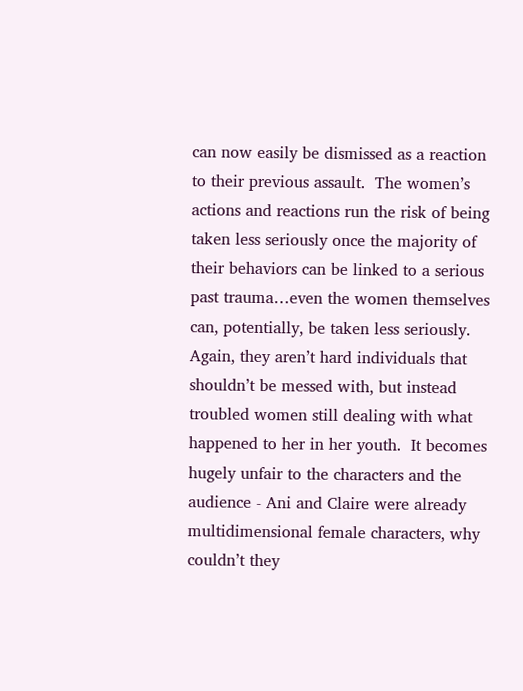can now easily be dismissed as a reaction to their previous assault.  The women’s actions and reactions run the risk of being taken less seriously once the majority of their behaviors can be linked to a serious past trauma…even the women themselves can, potentially, be taken less seriously.  Again, they aren’t hard individuals that shouldn’t be messed with, but instead troubled women still dealing with what happened to her in her youth.  It becomes hugely unfair to the characters and the audience - Ani and Claire were already multidimensional female characters, why couldn’t they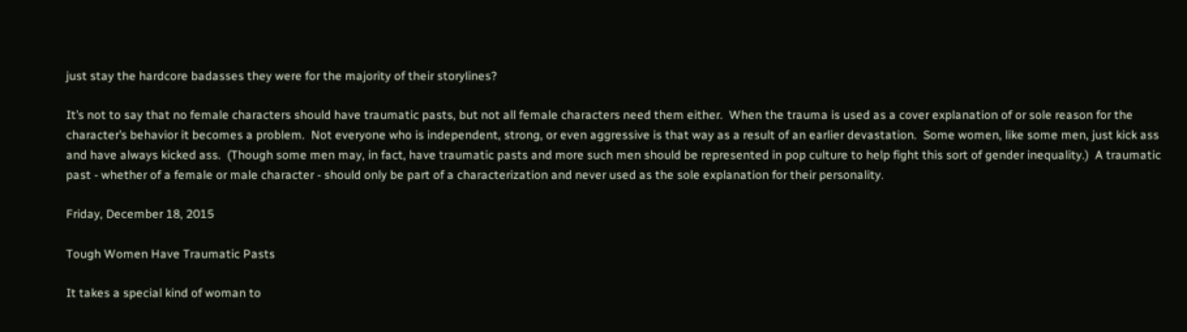just stay the hardcore badasses they were for the majority of their storylines?

It’s not to say that no female characters should have traumatic pasts, but not all female characters need them either.  When the trauma is used as a cover explanation of or sole reason for the character’s behavior it becomes a problem.  Not everyone who is independent, strong, or even aggressive is that way as a result of an earlier devastation.  Some women, like some men, just kick ass and have always kicked ass.  (Though some men may, in fact, have traumatic pasts and more such men should be represented in pop culture to help fight this sort of gender inequality.)  A traumatic past - whether of a female or male character - should only be part of a characterization and never used as the sole explanation for their personality.

Friday, December 18, 2015

Tough Women Have Traumatic Pasts

It takes a special kind of woman to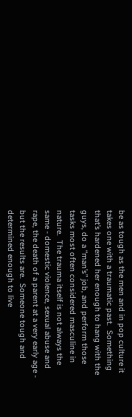be as tough as the men and in pop culture it takes one with a traumatic past.  Something that’s hardened her enough to hang with the guys, do a “man’s” job, and perform those tasks most often considered masculine in nature.  The trauma itself is not always the same - domestic violence, sexual abuse and rape, the death of a parent at a very early age - but the results are.  Someone tough and determined enough to live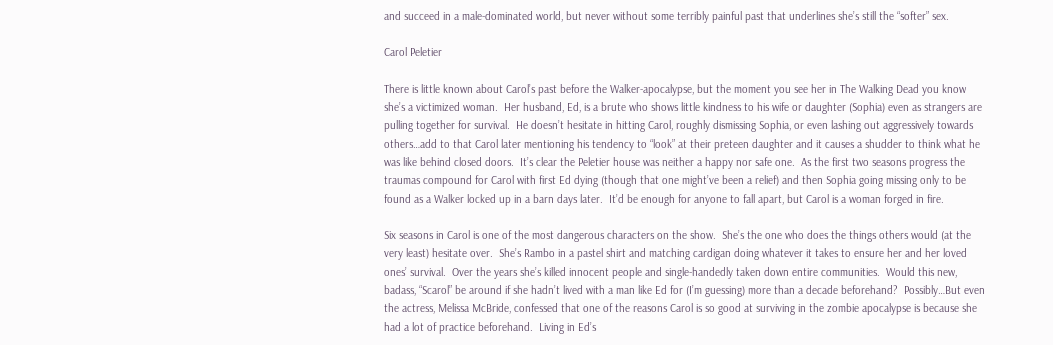and succeed in a male-dominated world, but never without some terribly painful past that underlines she’s still the “softer” sex.

Carol Peletier

There is little known about Carol’s past before the Walker-apocalypse, but the moment you see her in The Walking Dead you know she’s a victimized woman.  Her husband, Ed, is a brute who shows little kindness to his wife or daughter (Sophia) even as strangers are pulling together for survival.  He doesn’t hesitate in hitting Carol, roughly dismissing Sophia, or even lashing out aggressively towards others…add to that Carol later mentioning his tendency to “look” at their preteen daughter and it causes a shudder to think what he was like behind closed doors.  It’s clear the Peletier house was neither a happy nor safe one.  As the first two seasons progress the traumas compound for Carol with first Ed dying (though that one might’ve been a relief) and then Sophia going missing only to be found as a Walker locked up in a barn days later.  It’d be enough for anyone to fall apart, but Carol is a woman forged in fire.

Six seasons in Carol is one of the most dangerous characters on the show.  She’s the one who does the things others would (at the very least) hesitate over.  She’s Rambo in a pastel shirt and matching cardigan doing whatever it takes to ensure her and her loved ones’ survival.  Over the years she’s killed innocent people and single-handedly taken down entire communities.  Would this new, badass, “Scarol” be around if she hadn’t lived with a man like Ed for (I’m guessing) more than a decade beforehand?  Possibly…But even the actress, Melissa McBride, confessed that one of the reasons Carol is so good at surviving in the zombie apocalypse is because she had a lot of practice beforehand.  Living in Ed’s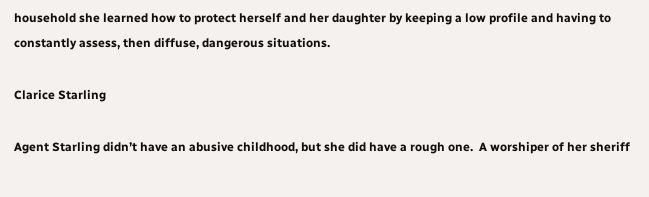household she learned how to protect herself and her daughter by keeping a low profile and having to constantly assess, then diffuse, dangerous situations.

Clarice Starling

Agent Starling didn’t have an abusive childhood, but she did have a rough one.  A worshiper of her sheriff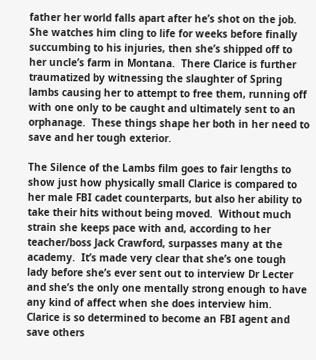father her world falls apart after he’s shot on the job.  She watches him cling to life for weeks before finally succumbing to his injuries, then she’s shipped off to her uncle’s farm in Montana.  There Clarice is further traumatized by witnessing the slaughter of Spring lambs causing her to attempt to free them, running off with one only to be caught and ultimately sent to an orphanage.  These things shape her both in her need to save and her tough exterior.

The Silence of the Lambs film goes to fair lengths to show just how physically small Clarice is compared to her male FBI cadet counterparts, but also her ability to take their hits without being moved.  Without much strain she keeps pace with and, according to her teacher/boss Jack Crawford, surpasses many at the academy.  It’s made very clear that she’s one tough lady before she’s ever sent out to interview Dr Lecter and she’s the only one mentally strong enough to have any kind of affect when she does interview him.  Clarice is so determined to become an FBI agent and save others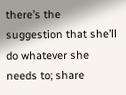there’s the suggestion that she’ll do whatever she needs to; share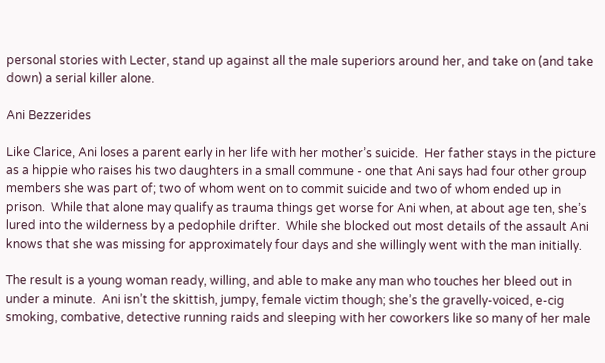personal stories with Lecter, stand up against all the male superiors around her, and take on (and take down) a serial killer alone.

Ani Bezzerides

Like Clarice, Ani loses a parent early in her life with her mother’s suicide.  Her father stays in the picture as a hippie who raises his two daughters in a small commune - one that Ani says had four other group members she was part of; two of whom went on to commit suicide and two of whom ended up in prison.  While that alone may qualify as trauma things get worse for Ani when, at about age ten, she’s lured into the wilderness by a pedophile drifter.  While she blocked out most details of the assault Ani knows that she was missing for approximately four days and she willingly went with the man initially.

The result is a young woman ready, willing, and able to make any man who touches her bleed out in under a minute.  Ani isn’t the skittish, jumpy, female victim though; she’s the gravelly-voiced, e-cig smoking, combative, detective running raids and sleeping with her coworkers like so many of her male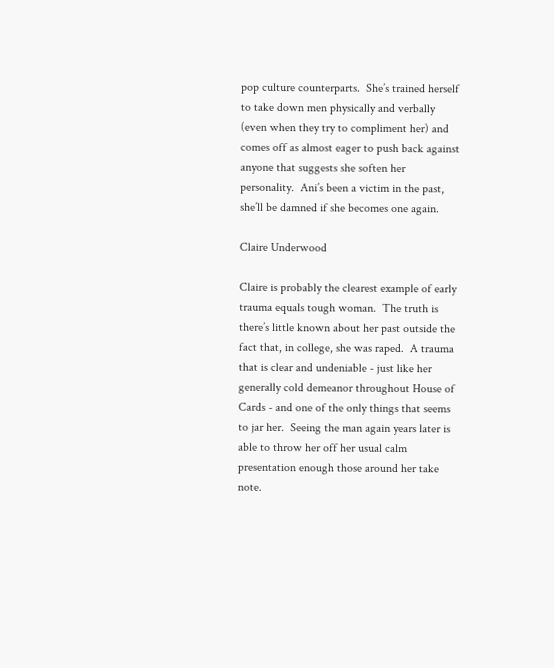pop culture counterparts.  She’s trained herself to take down men physically and verbally (even when they try to compliment her) and comes off as almost eager to push back against anyone that suggests she soften her personality.  Ani’s been a victim in the past, she’ll be damned if she becomes one again.

Claire Underwood

Claire is probably the clearest example of early trauma equals tough woman.  The truth is there’s little known about her past outside the fact that, in college, she was raped.  A trauma that is clear and undeniable - just like her generally cold demeanor throughout House of Cards - and one of the only things that seems to jar her.  Seeing the man again years later is able to throw her off her usual calm presentation enough those around her take note.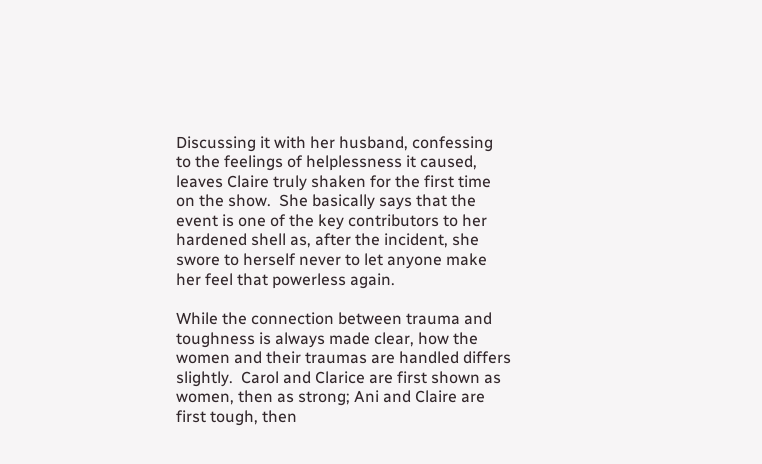Discussing it with her husband, confessing to the feelings of helplessness it caused, leaves Claire truly shaken for the first time on the show.  She basically says that the event is one of the key contributors to her hardened shell as, after the incident, she swore to herself never to let anyone make her feel that powerless again.

While the connection between trauma and toughness is always made clear, how the women and their traumas are handled differs slightly.  Carol and Clarice are first shown as women, then as strong; Ani and Claire are first tough, then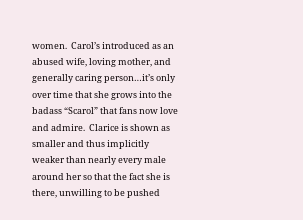women.  Carol’s introduced as an abused wife, loving mother, and generally caring person…it’s only over time that she grows into the badass “Scarol” that fans now love and admire.  Clarice is shown as smaller and thus implicitly weaker than nearly every male around her so that the fact she is there, unwilling to be pushed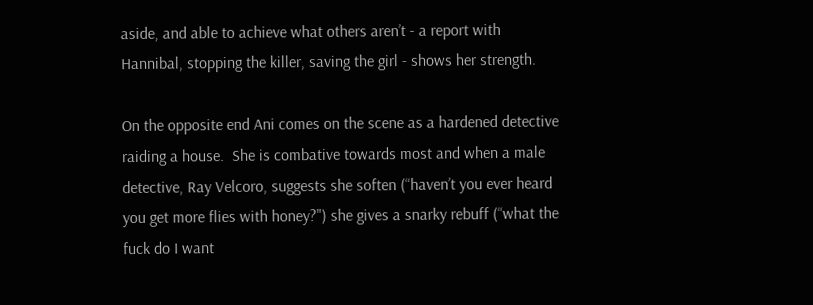aside, and able to achieve what others aren’t - a report with Hannibal, stopping the killer, saving the girl - shows her strength.

On the opposite end Ani comes on the scene as a hardened detective raiding a house.  She is combative towards most and when a male detective, Ray Velcoro, suggests she soften (“haven’t you ever heard you get more flies with honey?") she gives a snarky rebuff (“what the fuck do I want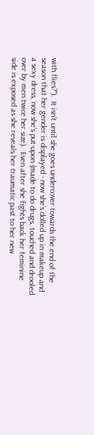with flies?”).  It isn’t until she goes undercover towards the end of the season that her gender is displayed - now she’s dolled up in makeup and a sexy dress, now she’s put-upon (made to do drugs, touched and drooled over by men twice her size).  Even after she fights back her feminine side is exposed as she reveals her traumatic past to her new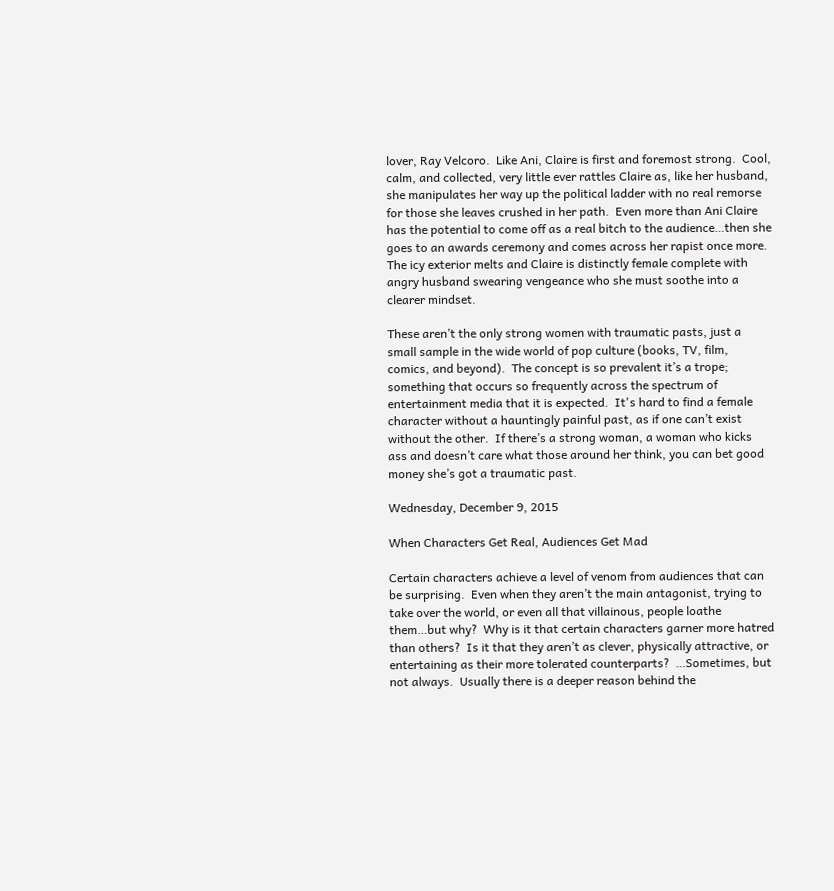lover, Ray Velcoro.  Like Ani, Claire is first and foremost strong.  Cool, calm, and collected, very little ever rattles Claire as, like her husband, she manipulates her way up the political ladder with no real remorse for those she leaves crushed in her path.  Even more than Ani Claire has the potential to come off as a real bitch to the audience…then she goes to an awards ceremony and comes across her rapist once more.  The icy exterior melts and Claire is distinctly female complete with angry husband swearing vengeance who she must soothe into a clearer mindset.

These aren’t the only strong women with traumatic pasts, just a small sample in the wide world of pop culture (books, TV, film, comics, and beyond).  The concept is so prevalent it’s a trope; something that occurs so frequently across the spectrum of entertainment media that it is expected.  It's hard to find a female character without a hauntingly painful past, as if one can’t exist without the other.  If there’s a strong woman, a woman who kicks ass and doesn’t care what those around her think, you can bet good money she’s got a traumatic past.

Wednesday, December 9, 2015

When Characters Get Real, Audiences Get Mad

Certain characters achieve a level of venom from audiences that can be surprising.  Even when they aren’t the main antagonist, trying to take over the world, or even all that villainous, people loathe them…but why?  Why is it that certain characters garner more hatred than others?  Is it that they aren’t as clever, physically attractive, or entertaining as their more tolerated counterparts?  …Sometimes, but not always.  Usually there is a deeper reason behind the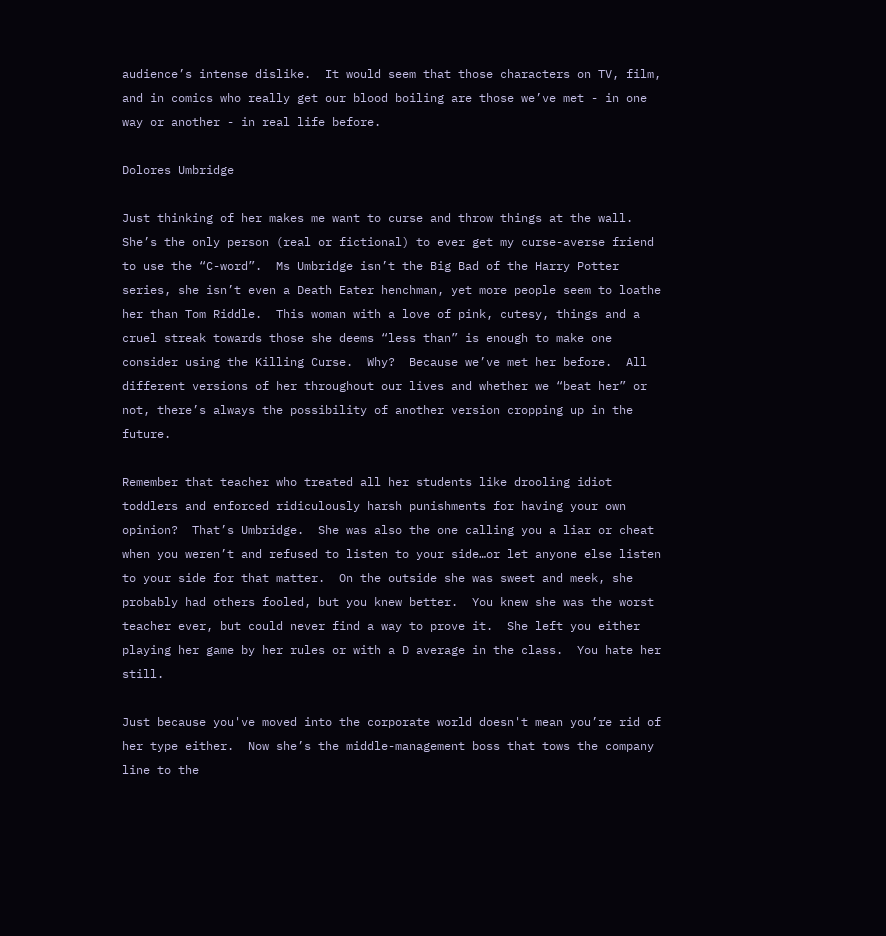audience’s intense dislike.  It would seem that those characters on TV, film, and in comics who really get our blood boiling are those we’ve met - in one way or another - in real life before.

Dolores Umbridge

Just thinking of her makes me want to curse and throw things at the wall.  She’s the only person (real or fictional) to ever get my curse-averse friend to use the “C-word”.  Ms Umbridge isn’t the Big Bad of the Harry Potter series, she isn’t even a Death Eater henchman, yet more people seem to loathe her than Tom Riddle.  This woman with a love of pink, cutesy, things and a cruel streak towards those she deems “less than” is enough to make one consider using the Killing Curse.  Why?  Because we’ve met her before.  All different versions of her throughout our lives and whether we “beat her” or not, there’s always the possibility of another version cropping up in the future.

Remember that teacher who treated all her students like drooling idiot toddlers and enforced ridiculously harsh punishments for having your own opinion?  That’s Umbridge.  She was also the one calling you a liar or cheat when you weren’t and refused to listen to your side…or let anyone else listen to your side for that matter.  On the outside she was sweet and meek, she probably had others fooled, but you knew better.  You knew she was the worst teacher ever, but could never find a way to prove it.  She left you either playing her game by her rules or with a D average in the class.  You hate her still.

Just because you've moved into the corporate world doesn't mean you’re rid of her type either.  Now she’s the middle-management boss that tows the company line to the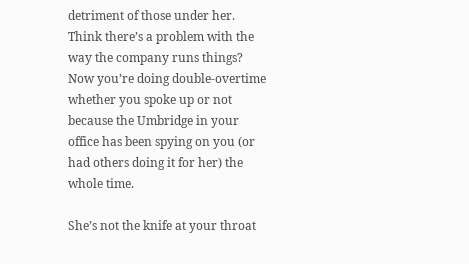detriment of those under her.  Think there’s a problem with the way the company runs things?  Now you’re doing double-overtime whether you spoke up or not because the Umbridge in your office has been spying on you (or had others doing it for her) the whole time.

She’s not the knife at your throat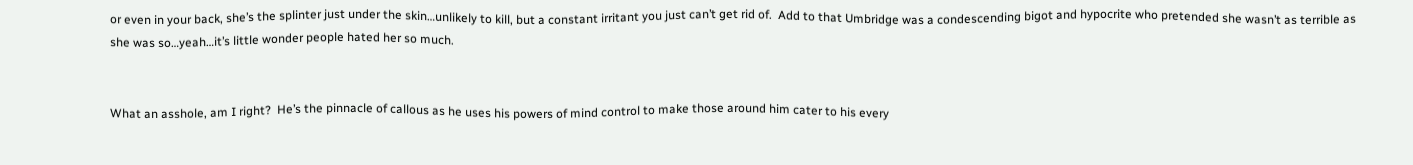or even in your back, she’s the splinter just under the skin…unlikely to kill, but a constant irritant you just can’t get rid of.  Add to that Umbridge was a condescending bigot and hypocrite who pretended she wasn’t as terrible as she was so…yeah…it’s little wonder people hated her so much.


What an asshole, am I right?  He’s the pinnacle of callous as he uses his powers of mind control to make those around him cater to his every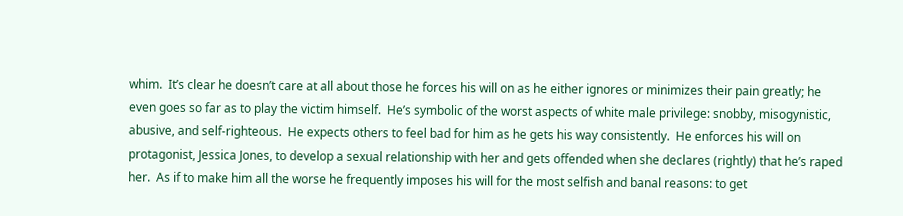whim.  It’s clear he doesn’t care at all about those he forces his will on as he either ignores or minimizes their pain greatly; he even goes so far as to play the victim himself.  He’s symbolic of the worst aspects of white male privilege: snobby, misogynistic, abusive, and self-righteous.  He expects others to feel bad for him as he gets his way consistently.  He enforces his will on protagonist, Jessica Jones, to develop a sexual relationship with her and gets offended when she declares (rightly) that he’s raped her.  As if to make him all the worse he frequently imposes his will for the most selfish and banal reasons: to get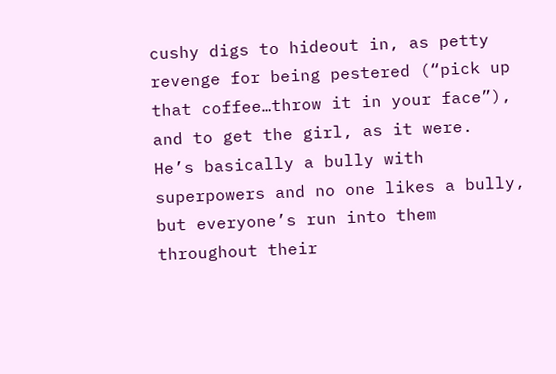cushy digs to hideout in, as petty revenge for being pestered (“pick up that coffee…throw it in your face”), and to get the girl, as it were.  He’s basically a bully with superpowers and no one likes a bully, but everyone’s run into them throughout their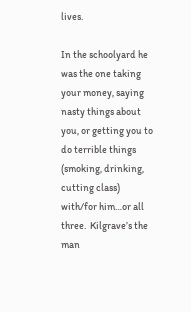lives.

In the schoolyard he was the one taking your money, saying nasty things about you, or getting you to do terrible things (smoking, drinking, cutting class) with/for him…or all three.  Kilgrave’s the man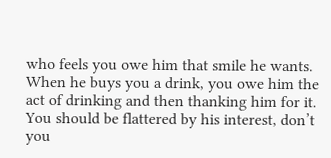who feels you owe him that smile he wants.  When he buys you a drink, you owe him the act of drinking and then thanking him for it.  You should be flattered by his interest, don’t you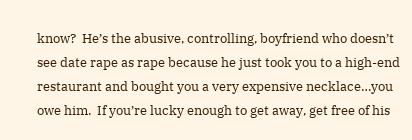know?  He’s the abusive, controlling, boyfriend who doesn’t see date rape as rape because he just took you to a high-end restaurant and bought you a very expensive necklace…you owe him.  If you’re lucky enough to get away, get free of his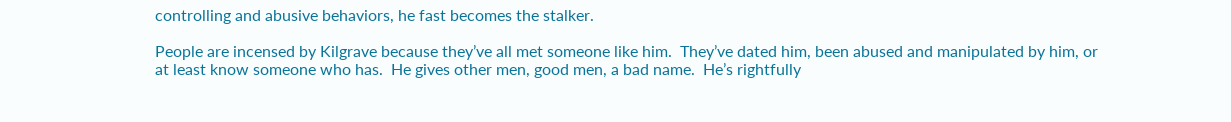controlling and abusive behaviors, he fast becomes the stalker.

People are incensed by Kilgrave because they’ve all met someone like him.  They’ve dated him, been abused and manipulated by him, or at least know someone who has.  He gives other men, good men, a bad name.  He’s rightfully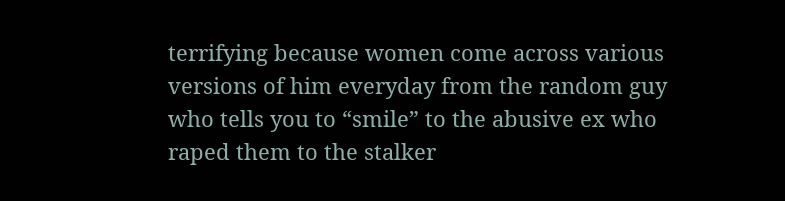terrifying because women come across various versions of him everyday from the random guy who tells you to “smile” to the abusive ex who raped them to the stalker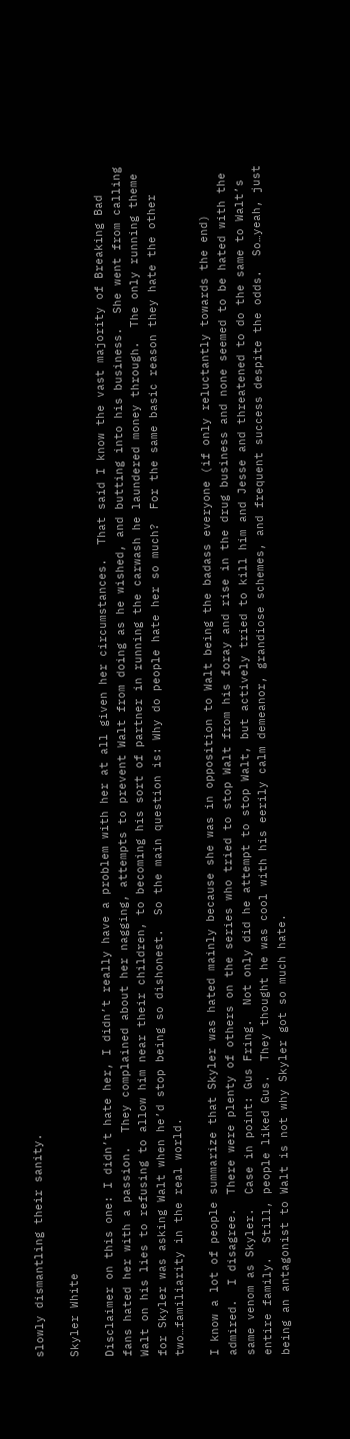slowly dismantling their sanity.

Skyler White

Disclaimer on this one: I didn’t hate her, I didn’t really have a problem with her at all given her circumstances.  That said I know the vast majority of Breaking Bad fans hated her with a passion.  They complained about her nagging, attempts to prevent Walt from doing as he wished, and butting into his business.  She went from calling Walt on his lies to refusing to allow him near their children, to becoming his sort of partner in running the carwash he laundered money through.  The only running theme for Skyler was asking Walt when he’d stop being so dishonest.  So the main question is: Why do people hate her so much?  For the same basic reason they hate the other two…familiarity in the real world.

I know a lot of people summarize that Skyler was hated mainly because she was in opposition to Walt being the badass everyone (if only reluctantly towards the end) admired.  I disagree.  There were plenty of others on the series who tried to stop Walt from his foray and rise in the drug business and none seemed to be hated with the same venom as Skyler.  Case in point: Gus Fring.  Not only did he attempt to stop Walt, but actively tried to kill him and Jesse and threatened to do the same to Walt’s entire family.  Still, people liked Gus.  They thought he was cool with his eerily calm demeanor, grandiose schemes, and frequent success despite the odds.  So…yeah, just being an antagonist to Walt is not why Skyler got so much hate.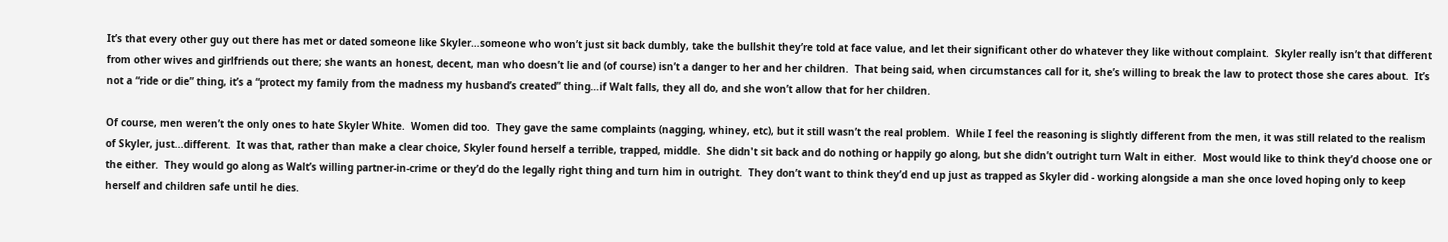It’s that every other guy out there has met or dated someone like Skyler…someone who won’t just sit back dumbly, take the bullshit they’re told at face value, and let their significant other do whatever they like without complaint.  Skyler really isn’t that different from other wives and girlfriends out there; she wants an honest, decent, man who doesn’t lie and (of course) isn’t a danger to her and her children.  That being said, when circumstances call for it, she’s willing to break the law to protect those she cares about.  It’s not a “ride or die” thing, it’s a “protect my family from the madness my husband’s created” thing…if Walt falls, they all do, and she won’t allow that for her children.

Of course, men weren’t the only ones to hate Skyler White.  Women did too.  They gave the same complaints (nagging, whiney, etc), but it still wasn’t the real problem.  While I feel the reasoning is slightly different from the men, it was still related to the realism of Skyler, just...different.  It was that, rather than make a clear choice, Skyler found herself a terrible, trapped, middle.  She didn't sit back and do nothing or happily go along, but she didn’t outright turn Walt in either.  Most would like to think they’d choose one or the either.  They would go along as Walt’s willing partner-in-crime or they’d do the legally right thing and turn him in outright.  They don’t want to think they’d end up just as trapped as Skyler did - working alongside a man she once loved hoping only to keep herself and children safe until he dies.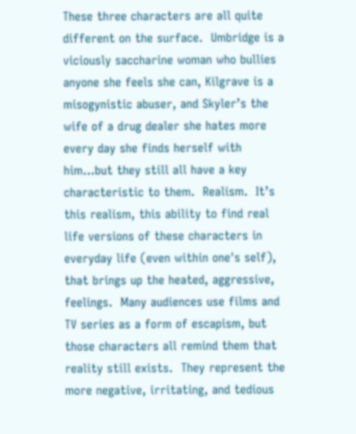These three characters are all quite different on the surface.  Umbridge is a viciously saccharine woman who bullies anyone she feels she can, Kilgrave is a misogynistic abuser, and Skyler’s the wife of a drug dealer she hates more every day she finds herself with him…but they still all have a key characteristic to them.  Realism.  It’s this realism, this ability to find real life versions of these characters in everyday life (even within one's self), that brings up the heated, aggressive, feelings.  Many audiences use films and TV series as a form of escapism, but those characters all remind them that reality still exists.  They represent the more negative, irritating, and tedious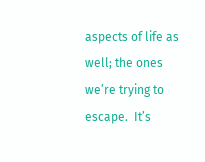aspects of life as well; the ones we’re trying to escape.  It’s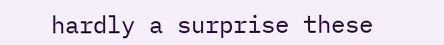hardly a surprise these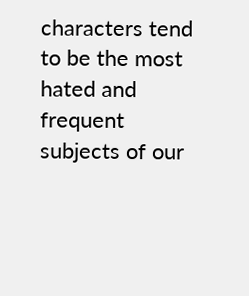characters tend to be the most hated and frequent subjects of our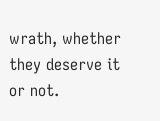wrath, whether they deserve it or not.